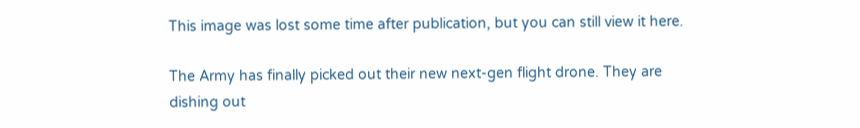This image was lost some time after publication, but you can still view it here.

The Army has finally picked out their new next-gen flight drone. They are dishing out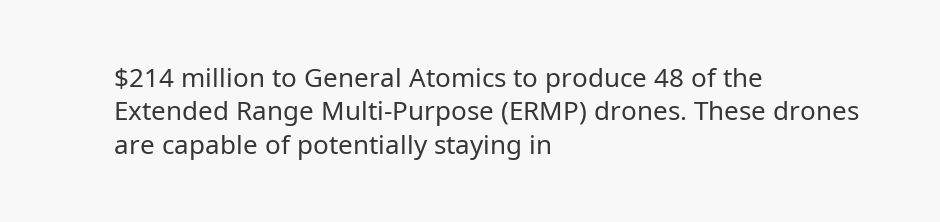$214 million to General Atomics to produce 48 of the Extended Range Multi-Purpose (ERMP) drones. These drones are capable of potentially staying in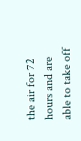the air for 72 hours and are able to take off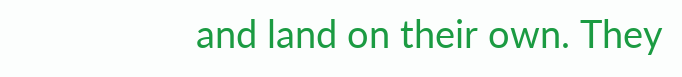and land on their own. They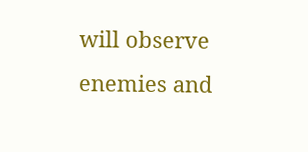will observe enemies and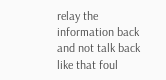relay the information back and not talk back like that foul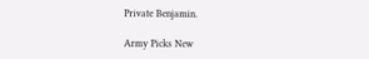Private Benjamin.

Army Picks New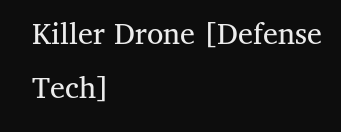Killer Drone [Defense Tech]